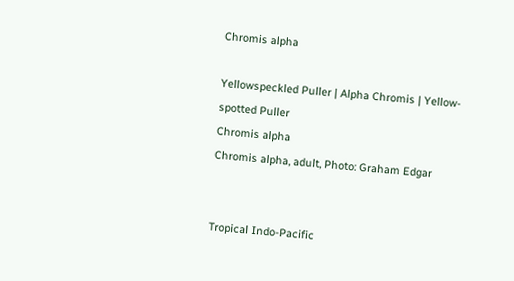Chromis alpha

Yellowspeckled Puller | Alpha Chromis | Yellow-spotted Puller
Chromis alpha
Chromis alpha, adult, Photo: Graham Edgar


Tropical Indo-Pacific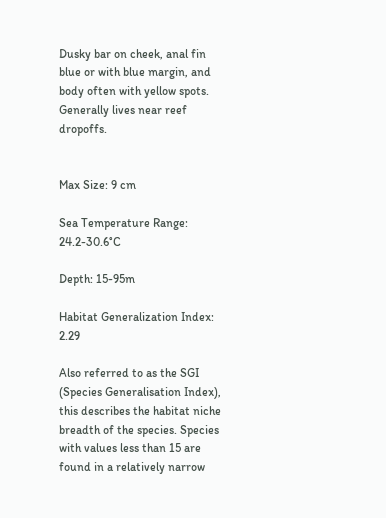Dusky bar on cheek, anal fin blue or with blue margin, and body often with yellow spots. Generally lives near reef dropoffs.


Max Size: 9 cm

Sea Temperature Range: 24.2-30.6°C

Depth: 15-95m

Habitat Generalization Index: 2.29

Also referred to as the SGI (Species Generalisation Index), this describes the habitat niche breadth of the species. Species with values less than 15 are found in a relatively narrow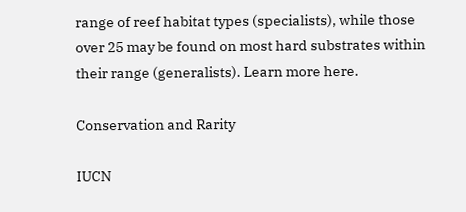range of reef habitat types (specialists), while those over 25 may be found on most hard substrates within their range (generalists). Learn more here.

Conservation and Rarity

IUCN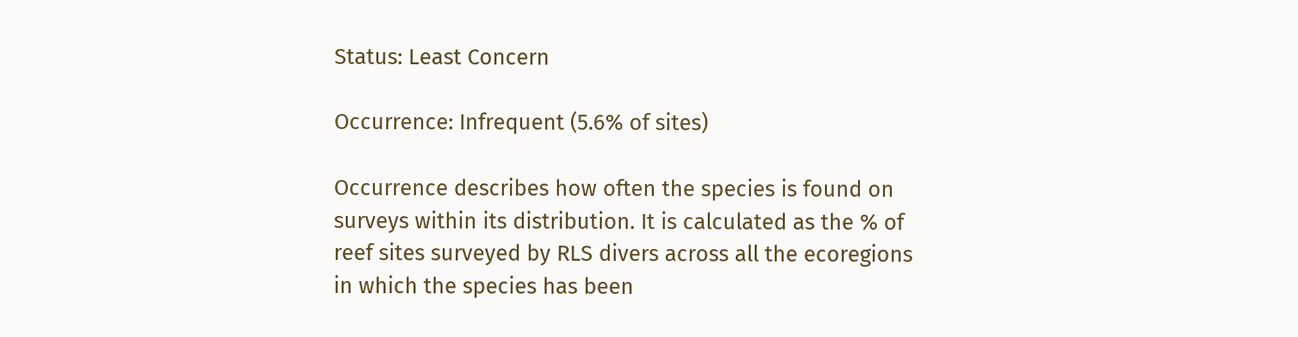Status: Least Concern

Occurrence: Infrequent (5.6% of sites)

Occurrence describes how often the species is found on surveys within its distribution. It is calculated as the % of reef sites surveyed by RLS divers across all the ecoregions in which the species has been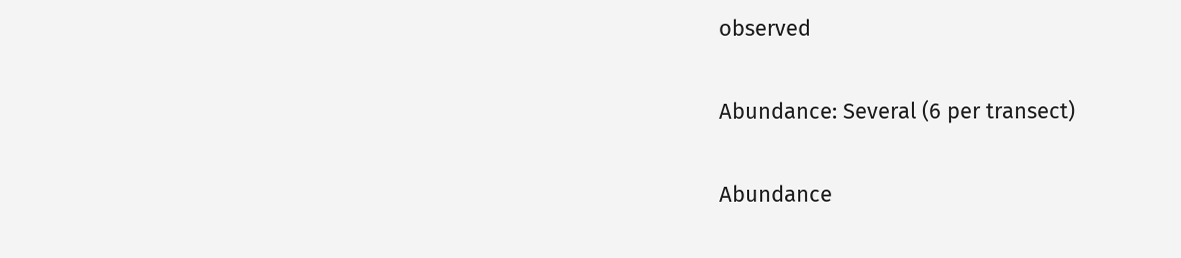observed

Abundance: Several (6 per transect)

Abundance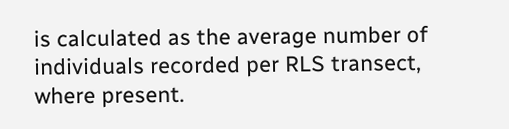is calculated as the average number of individuals recorded per RLS transect, where present.